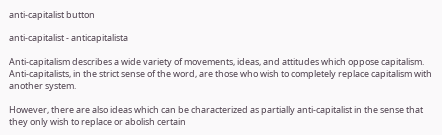anti-capitalist button

anti-capitalist - anticapitalista

Anti-capitalism describes a wide variety of movements, ideas, and attitudes which oppose capitalism. Anti-capitalists, in the strict sense of the word, are those who wish to completely replace capitalism with another system.

However, there are also ideas which can be characterized as partially anti-capitalist in the sense that they only wish to replace or abolish certain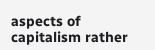aspects of capitalism rather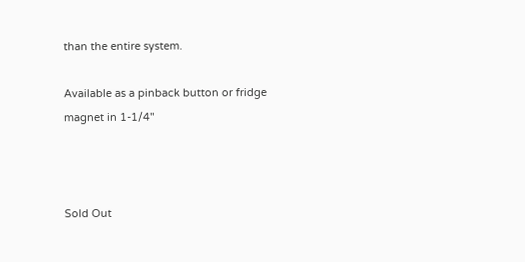than the entire system.

Available as a pinback button or fridge magnet in 1-1/4"



Sold Out